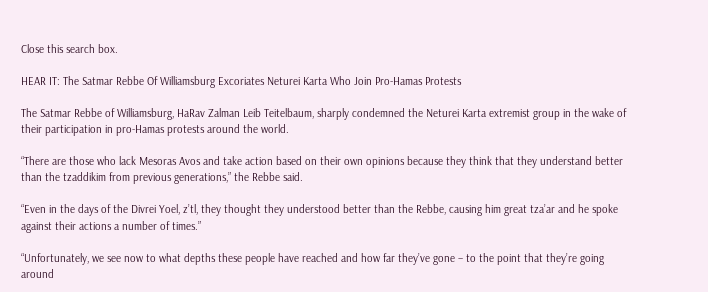Close this search box.

HEAR IT: The Satmar Rebbe Of Williamsburg Excoriates Neturei Karta Who Join Pro-Hamas Protests

The Satmar Rebbe of Williamsburg, HaRav Zalman Leib Teitelbaum, sharply condemned the Neturei Karta extremist group in the wake of their participation in pro-Hamas protests around the world.

“There are those who lack Mesoras Avos and take action based on their own opinions because they think that they understand better than the tzaddikim from previous generations,” the Rebbe said.

“Even in the days of the Divrei Yoel, z’tl, they thought they understood better than the Rebbe, causing him great tza’ar and he spoke against their actions a number of times.”

“Unfortunately, we see now to what depths these people have reached and how far they’ve gone – to the point that they’re going around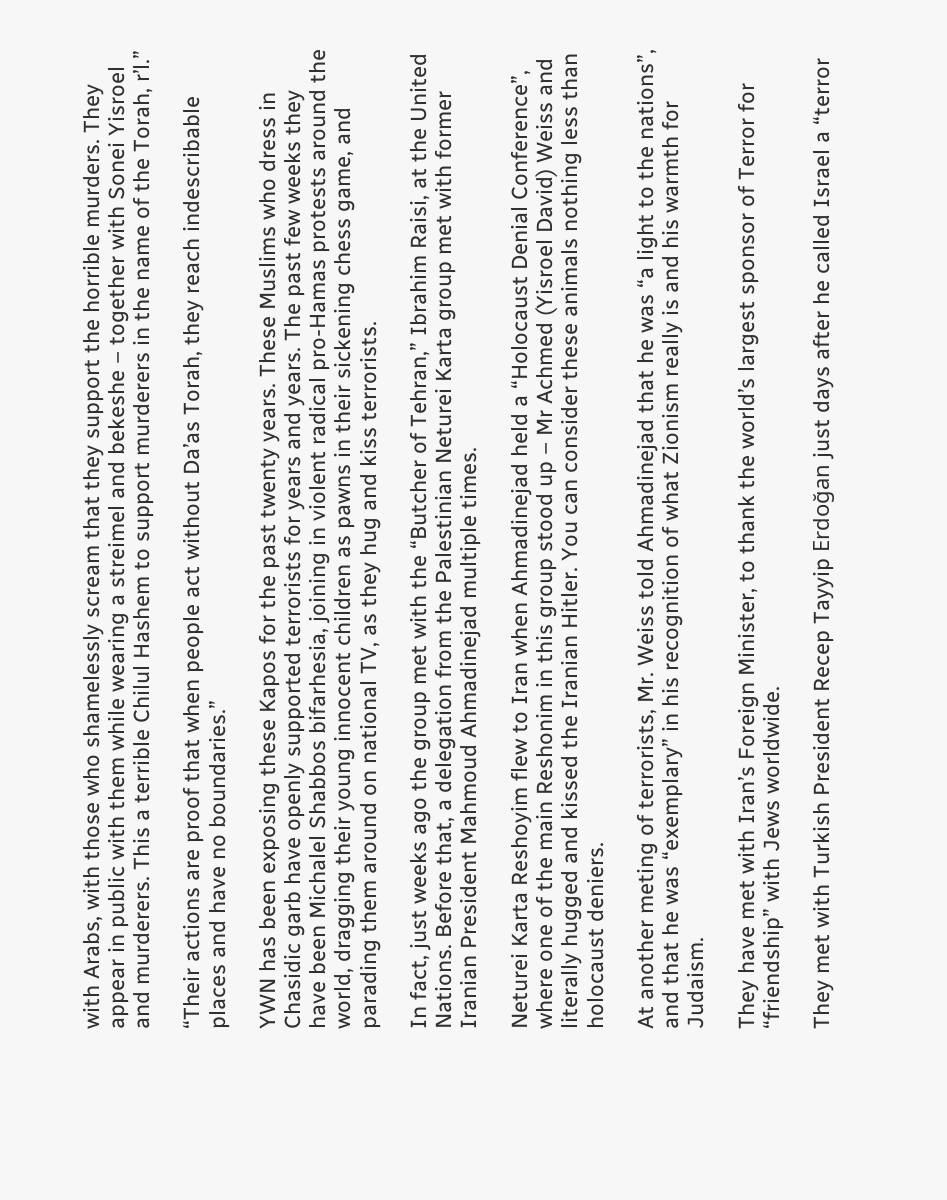with Arabs, with those who shamelessly scream that they support the horrible murders. They appear in public with them while wearing a streimel and bekeshe – together with Sonei Yisroel and murderers. This a terrible Chilul Hashem to support murderers in the name of the Torah, r’l.”

“Their actions are proof that when people act without Da’as Torah, they reach indescribable places and have no boundaries.”

YWN has been exposing these Kapos for the past twenty years. These Muslims who dress in Chasidic garb have openly supported terrorists for years and years. The past few weeks they have been Michalel Shabbos bifarhesia, joining in violent radical pro-Hamas protests around the world, dragging their young innocent children as pawns in their sickening chess game, and parading them around on national TV, as they hug and kiss terrorists.

In fact, just weeks ago the group met with the “Butcher of Tehran,” Ibrahim Raisi, at the United Nations. Before that, a delegation from the Palestinian Neturei Karta group met with former Iranian President Mahmoud Ahmadinejad multiple times.

Neturei Karta Reshoyim flew to Iran when Ahmadinejad held a “Holocaust Denial Conference”, where one of the main Reshonim in this group stood up – Mr Achmed (Yisroel David) Weiss and literally hugged and kissed the Iranian Hitler. You can consider these animals nothing less than holocaust deniers.

At another meting of terrorists, Mr. Weiss told Ahmadinejad that he was “a light to the nations”, and that he was “exemplary” in his recognition of what Zionism really is and his warmth for Judaism.

They have met with Iran’s Foreign Minister, to thank the world’s largest sponsor of Terror for “friendship” with Jews worldwide.

They met with Turkish President Recep Tayyip Erdoğan just days after he called Israel a “terror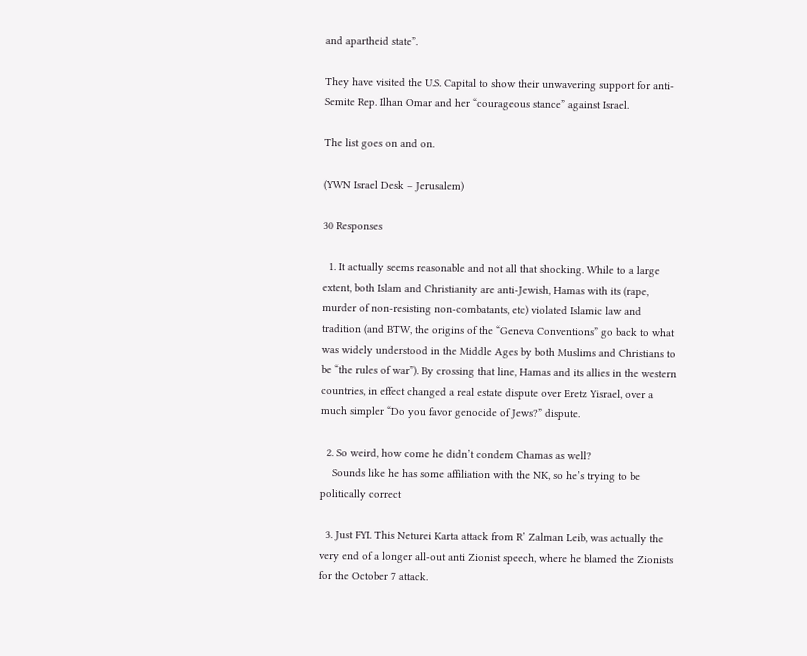and apartheid state”.

They have visited the U.S. Capital to show their unwavering support for anti-Semite Rep. Ilhan Omar and her “courageous stance” against Israel.

The list goes on and on.

(YWN Israel Desk – Jerusalem)

30 Responses

  1. It actually seems reasonable and not all that shocking. While to a large extent, both Islam and Christianity are anti-Jewish, Hamas with its (rape, murder of non-resisting non-combatants, etc) violated Islamic law and tradition (and BTW, the origins of the “Geneva Conventions” go back to what was widely understood in the Middle Ages by both Muslims and Christians to be “the rules of war”). By crossing that line, Hamas and its allies in the western countries, in effect changed a real estate dispute over Eretz Yisrael, over a much simpler “Do you favor genocide of Jews?” dispute.

  2. So weird, how come he didn’t condem Chamas as well?
    Sounds like he has some affiliation with the NK, so he’s trying to be politically correct

  3. Just FYI. This Neturei Karta attack from R’ Zalman Leib, was actually the very end of a longer all-out anti Zionist speech, where he blamed the Zionists for the October 7 attack.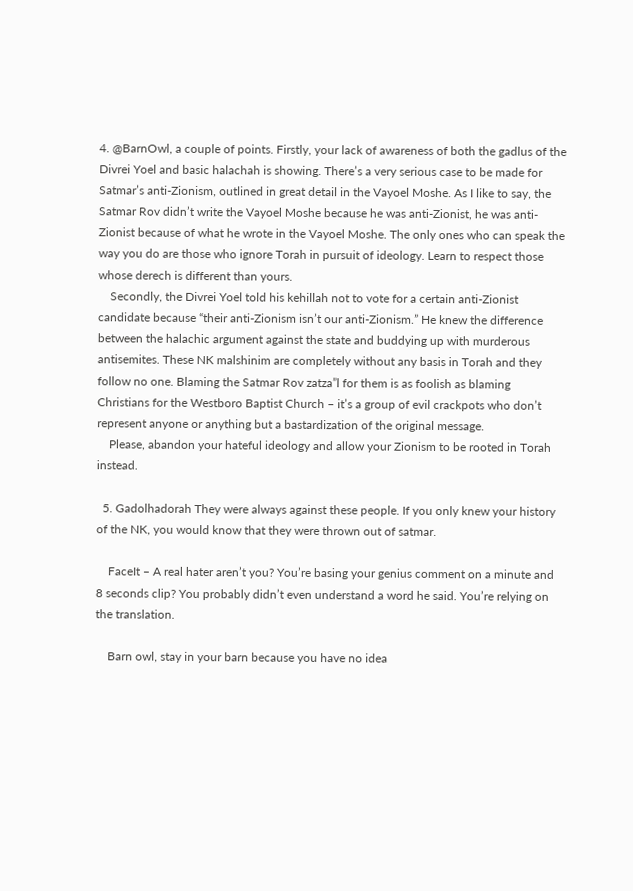4. @BarnOwl, a couple of points. Firstly, your lack of awareness of both the gadlus of the Divrei Yoel and basic halachah is showing. There’s a very serious case to be made for Satmar’s anti-Zionism, outlined in great detail in the Vayoel Moshe. As I like to say, the Satmar Rov didn’t write the Vayoel Moshe because he was anti-Zionist, he was anti-Zionist because of what he wrote in the Vayoel Moshe. The only ones who can speak the way you do are those who ignore Torah in pursuit of ideology. Learn to respect those whose derech is different than yours.
    Secondly, the Divrei Yoel told his kehillah not to vote for a certain anti-Zionist candidate because “their anti-Zionism isn’t our anti-Zionism.” He knew the difference between the halachic argument against the state and buddying up with murderous antisemites. These NK malshinim are completely without any basis in Torah and they follow no one. Blaming the Satmar Rov zatza”l for them is as foolish as blaming Christians for the Westboro Baptist Church – it’s a group of evil crackpots who don’t represent anyone or anything but a bastardization of the original message.
    Please, abandon your hateful ideology and allow your Zionism to be rooted in Torah instead.

  5. Gadolhadorah They were always against these people. If you only knew your history of the NK, you would know that they were thrown out of satmar.

    FaceIt – A real hater aren’t you? You’re basing your genius comment on a minute and 8 seconds clip? You probably didn’t even understand a word he said. You’re relying on the translation.

    Barn owl, stay in your barn because you have no idea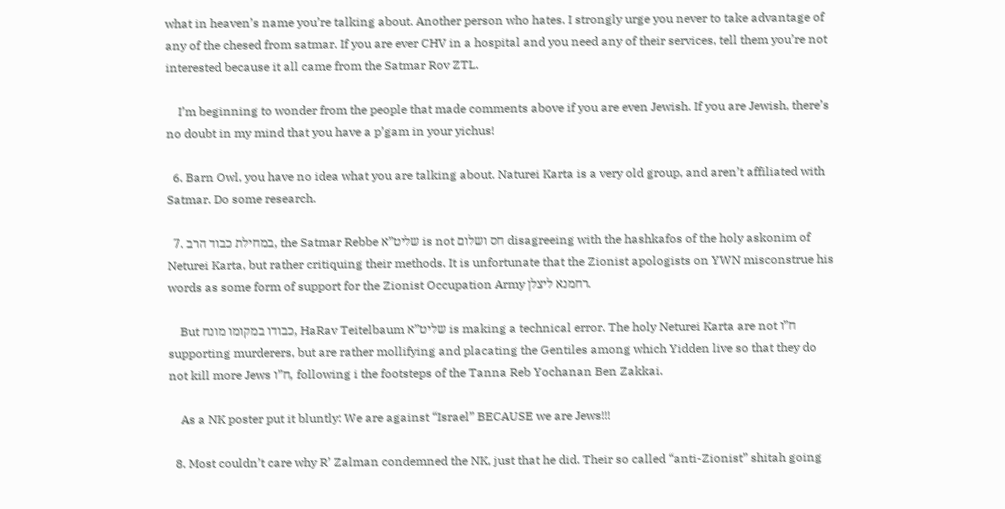what in heaven’s name you’re talking about. Another person who hates. I strongly urge you never to take advantage of any of the chesed from satmar. If you are ever CHV in a hospital and you need any of their services, tell them you’re not interested because it all came from the Satmar Rov ZTL.

    I’m beginning to wonder from the people that made comments above if you are even Jewish. If you are Jewish, there’s no doubt in my mind that you have a p’gam in your yichus!

  6. Barn Owl, you have no idea what you are talking about. Naturei Karta is a very old group, and aren’t affiliated with Satmar. Do some research.

  7. במחילת כבוד הרב, the Satmar Rebbe שליט”א is not חס ושלום disagreeing with the hashkafos of the holy askonim of Neturei Karta, but rather critiquing their methods. It is unfortunate that the Zionist apologists on YWN misconstrue his words as some form of support for the Zionist Occupation Army רחמנא ליצלן.

    But כבודו במקומו מונח, HaRav Teitelbaum שליט”א is making a technical error. The holy Neturei Karta are not ח”ו supporting murderers, but are rather mollifying and placating the Gentiles among which Yidden live so that they do not kill more Jews ח”ו, following i the footsteps of the Tanna Reb Yochanan Ben Zakkai.

    As a NK poster put it bluntly: We are against “Israel” BECAUSE we are Jews!!!

  8. Most couldn’t care why R’ Zalman condemned the NK, just that he did. Their so called “anti-Zionist” shitah going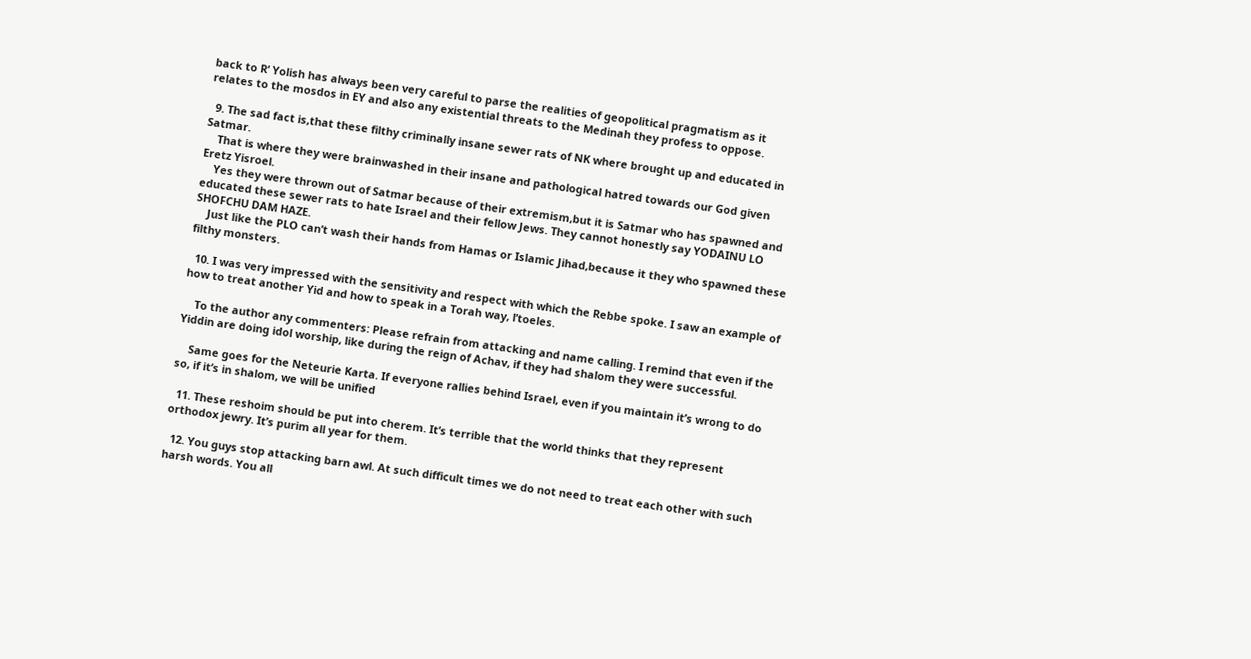back to R’ Yolish has always been very careful to parse the realities of geopolitical pragmatism as it relates to the mosdos in EY and also any existential threats to the Medinah they profess to oppose.

  9. The sad fact is,that these filthy criminally insane sewer rats of NK where brought up and educated in Satmar.
    That is where they were brainwashed in their insane and pathological hatred towards our God given Eretz Yisroel.
    Yes they were thrown out of Satmar because of their extremism,but it is Satmar who has spawned and educated these sewer rats to hate Israel and their fellow Jews. They cannot honestly say YODAINU LO SHOFCHU DAM HAZE.
    Just like the PLO can’t wash their hands from Hamas or Islamic Jihad,because it they who spawned these filthy monsters.

  10. I was very impressed with the sensitivity and respect with which the Rebbe spoke. I saw an example of how to treat another Yid and how to speak in a Torah way, l’toeles.

    To the author any commenters: Please refrain from attacking and name calling. I remind that even if the Yiddin are doing idol worship, like during the reign of Achav, if they had shalom they were successful.

    Same goes for the Neteurie Karta. If everyone rallies behind Israel, even if you maintain it’s wrong to do so, if it’s in shalom, we will be unified

  11. These reshoim should be put into cherem. It’s terrible that the world thinks that they represent orthodox jewry. It’s purim all year for them.

  12. You guys stop attacking barn awl. At such difficult times we do not need to treat each other with such harsh words. You all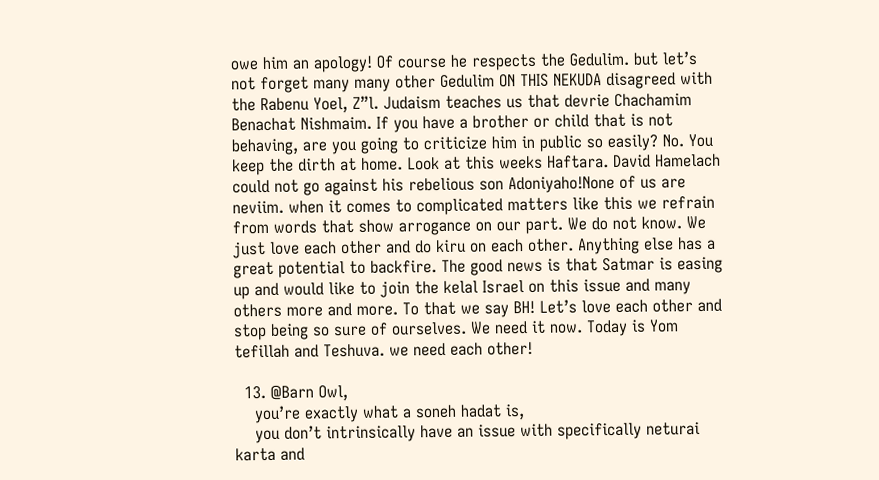owe him an apology! Of course he respects the Gedulim. but let’s not forget many many other Gedulim ON THIS NEKUDA disagreed with the Rabenu Yoel, Z”l. Judaism teaches us that devrie Chachamim Benachat Nishmaim. If you have a brother or child that is not behaving, are you going to criticize him in public so easily? No. You keep the dirth at home. Look at this weeks Haftara. David Hamelach could not go against his rebelious son Adoniyaho!None of us are neviim. when it comes to complicated matters like this we refrain from words that show arrogance on our part. We do not know. We just love each other and do kiru on each other. Anything else has a great potential to backfire. The good news is that Satmar is easing up and would like to join the kelal Israel on this issue and many others more and more. To that we say BH! Let’s love each other and stop being so sure of ourselves. We need it now. Today is Yom tefillah and Teshuva. we need each other!

  13. @Barn Owl,
    you’re exactly what a soneh hadat is,
    you don’t intrinsically have an issue with specifically neturai karta and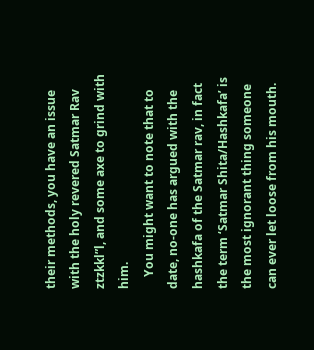their methods, you have an issue with the holy revered Satmar Rav ztzkkl”l, and some axe to grind with him.
    You might want to note that to date, no-one has argued with the hashkafa of the Satmar rav, in fact the term ‘Satmar Shita/Hashkafa’ is the most ignorant thing someone can ever let loose from his mouth.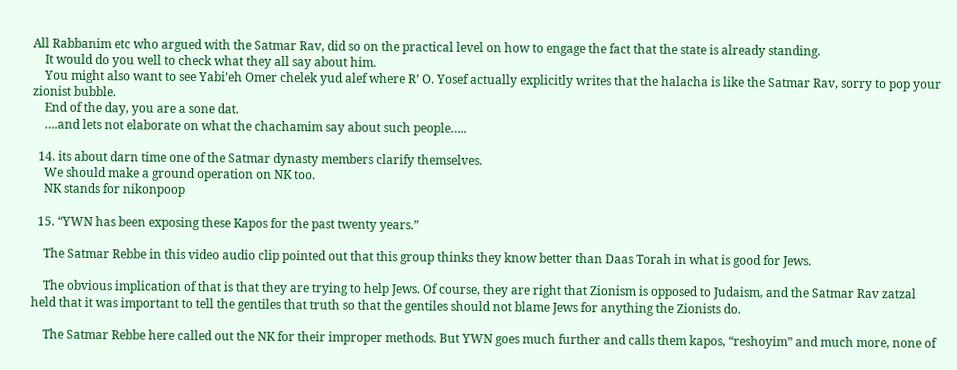All Rabbanim etc who argued with the Satmar Rav, did so on the practical level on how to engage the fact that the state is already standing.
    It would do you well to check what they all say about him.
    You might also want to see Yabi’eh Omer chelek yud alef where R’ O. Yosef actually explicitly writes that the halacha is like the Satmar Rav, sorry to pop your zionist bubble.
    End of the day, you are a sone dat.
    ….and lets not elaborate on what the chachamim say about such people…..

  14. its about darn time one of the Satmar dynasty members clarify themselves.
    We should make a ground operation on NK too.
    NK stands for nikonpoop

  15. “YWN has been exposing these Kapos for the past twenty years.”

    The Satmar Rebbe in this video audio clip pointed out that this group thinks they know better than Daas Torah in what is good for Jews.

    The obvious implication of that is that they are trying to help Jews. Of course, they are right that Zionism is opposed to Judaism, and the Satmar Rav zatzal held that it was important to tell the gentiles that truth so that the gentiles should not blame Jews for anything the Zionists do.

    The Satmar Rebbe here called out the NK for their improper methods. But YWN goes much further and calls them kapos, “reshoyim” and much more, none of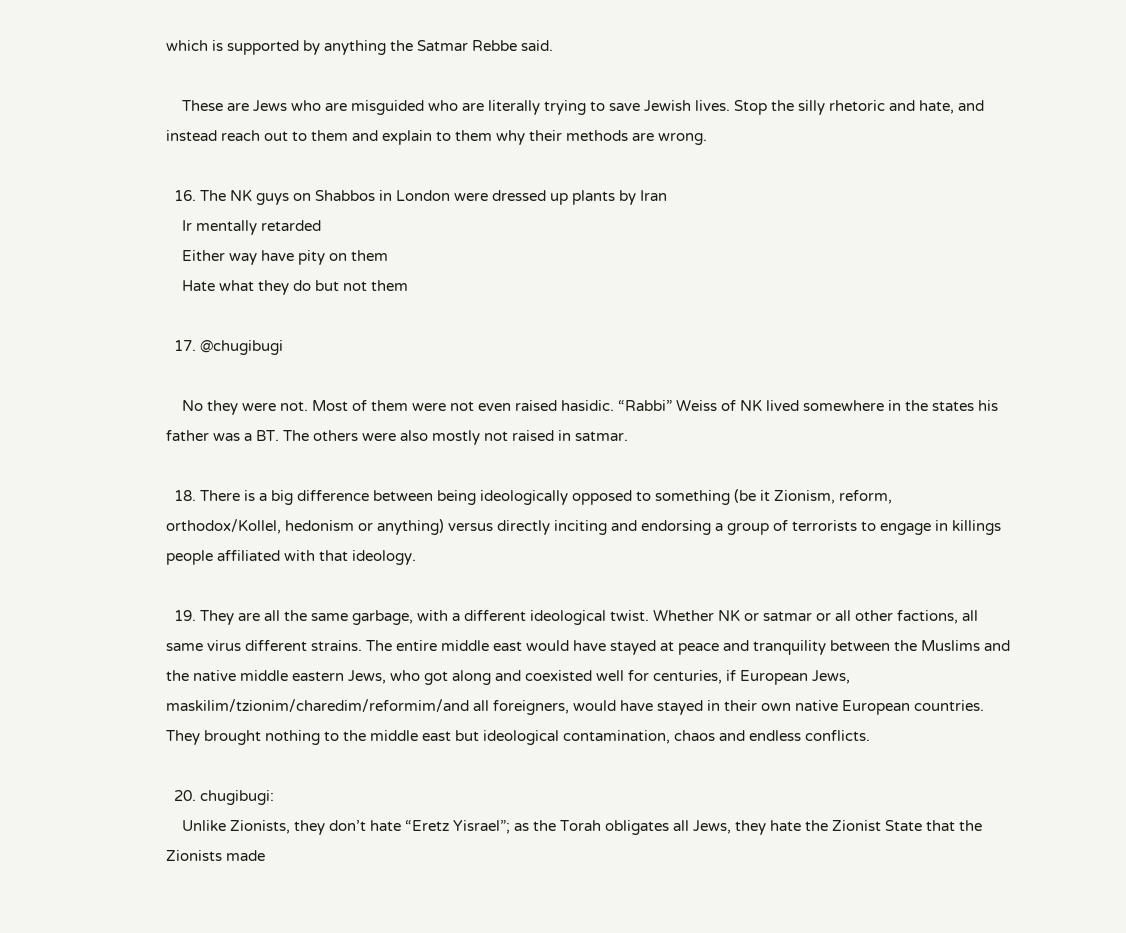which is supported by anything the Satmar Rebbe said.

    These are Jews who are misguided who are literally trying to save Jewish lives. Stop the silly rhetoric and hate, and instead reach out to them and explain to them why their methods are wrong.

  16. The NK guys on Shabbos in London were dressed up plants by Iran
    Ir mentally retarded
    Either way have pity on them
    Hate what they do but not them

  17. @chugibugi

    No they were not. Most of them were not even raised hasidic. “Rabbi” Weiss of NK lived somewhere in the states his father was a BT. The others were also mostly not raised in satmar.

  18. There is a big difference between being ideologically opposed to something (be it Zionism, reform, orthodox/Kollel, hedonism or anything) versus directly inciting and endorsing a group of terrorists to engage in killings people affiliated with that ideology.

  19. They are all the same garbage, with a different ideological twist. Whether NK or satmar or all other factions, all same virus different strains. The entire middle east would have stayed at peace and tranquility between the Muslims and the native middle eastern Jews, who got along and coexisted well for centuries, if European Jews, maskilim/tzionim/charedim/reformim/and all foreigners, would have stayed in their own native European countries. They brought nothing to the middle east but ideological contamination, chaos and endless conflicts.

  20. chugibugi:
    Unlike Zionists, they don’t hate “Eretz Yisrael”; as the Torah obligates all Jews, they hate the Zionist State that the Zionists made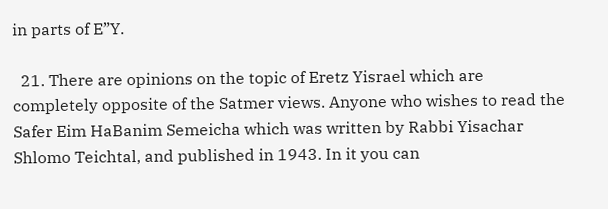in parts of E”Y.

  21. There are opinions on the topic of Eretz Yisrael which are completely opposite of the Satmer views. Anyone who wishes to read the Safer Eim HaBanim Semeicha which was written by Rabbi Yisachar Shlomo Teichtal, and published in 1943. In it you can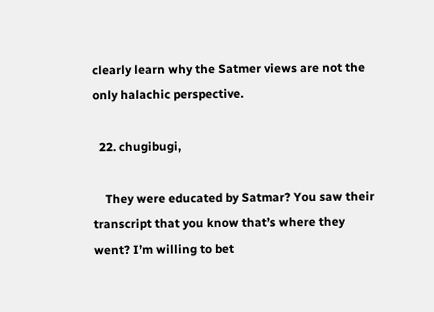clearly learn why the Satmer views are not the only halachic perspective.

  22. chugibugi,

    They were educated by Satmar? You saw their transcript that you know that’s where they went? I’m willing to bet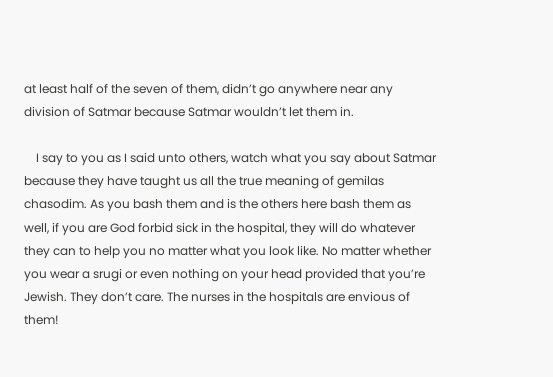at least half of the seven of them, didn’t go anywhere near any division of Satmar because Satmar wouldn’t let them in.

    I say to you as I said unto others, watch what you say about Satmar because they have taught us all the true meaning of gemilas chasodim. As you bash them and is the others here bash them as well, if you are God forbid sick in the hospital, they will do whatever they can to help you no matter what you look like. No matter whether you wear a srugi or even nothing on your head provided that you’re Jewish. They don’t care. The nurses in the hospitals are envious of them!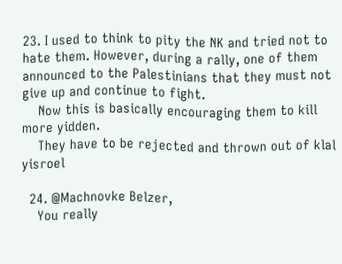23. I used to think to pity the NK and tried not to hate them. However, during a rally, one of them announced to the Palestinians that they must not give up and continue to fight.
    Now this is basically encouraging them to kill more yidden.
    They have to be rejected and thrown out of klal yisroel

  24. @Machnovke Belzer,
    You really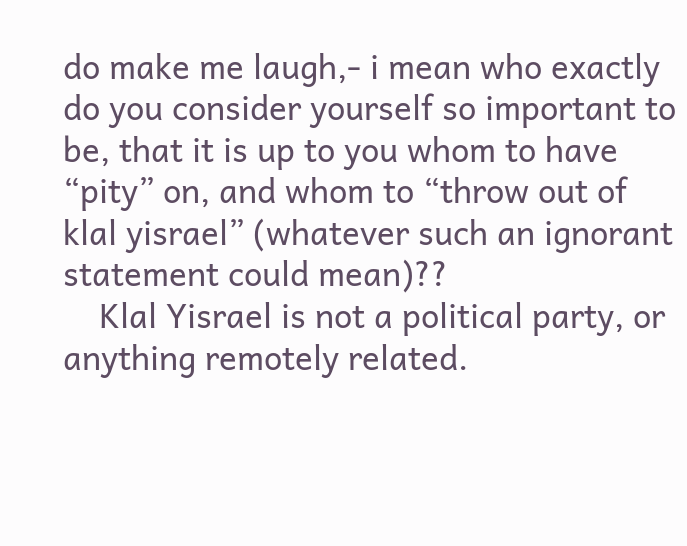do make me laugh,- i mean who exactly do you consider yourself so important to be, that it is up to you whom to have “pity” on, and whom to “throw out of klal yisrael” (whatever such an ignorant statement could mean)??
    Klal Yisrael is not a political party, or anything remotely related.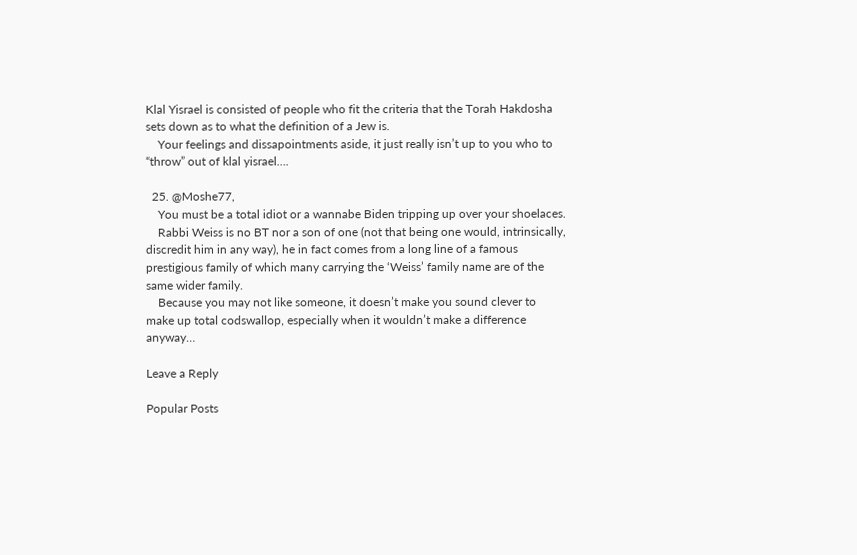Klal Yisrael is consisted of people who fit the criteria that the Torah Hakdosha sets down as to what the definition of a Jew is.
    Your feelings and dissapointments aside, it just really isn’t up to you who to “throw” out of klal yisrael….

  25. @Moshe77,
    You must be a total idiot or a wannabe Biden tripping up over your shoelaces.
    Rabbi Weiss is no BT nor a son of one (not that being one would, intrinsically, discredit him in any way), he in fact comes from a long line of a famous prestigious family of which many carrying the ‘Weiss’ family name are of the same wider family.
    Because you may not like someone, it doesn’t make you sound clever to make up total codswallop, especially when it wouldn’t make a difference anyway…

Leave a Reply

Popular Posts